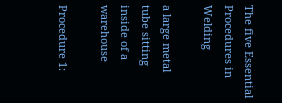The five Essential Procedures in Welding

a large metal tube sitting inside of a warehouse

Procedure 1: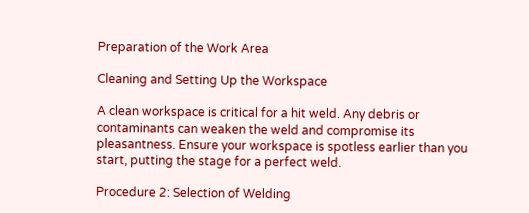Preparation of the Work Area

Cleaning and Setting Up the Workspace

A clean workspace is critical for a hit weld. Any debris or contaminants can weaken the weld and compromise its pleasantness. Ensure your workspace is spotless earlier than you start, putting the stage for a perfect weld.

Procedure 2: Selection of Welding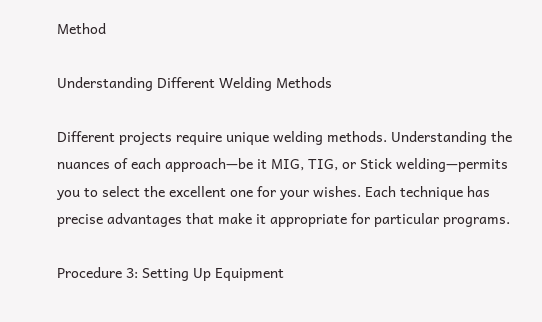Method

Understanding Different Welding Methods

Different projects require unique welding methods. Understanding the nuances of each approach—be it MIG, TIG, or Stick welding—permits you to select the excellent one for your wishes. Each technique has precise advantages that make it appropriate for particular programs.

Procedure 3: Setting Up Equipment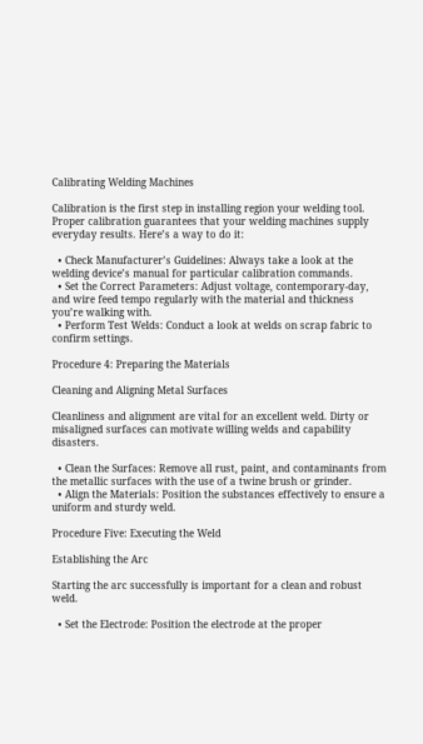Calibrating Welding Machines

Calibration is the first step in installing region your welding tool. Proper calibration guarantees that your welding machines supply everyday results. Here’s a way to do it:

  • Check Manufacturer’s Guidelines: Always take a look at the welding device’s manual for particular calibration commands.
  • Set the Correct Parameters: Adjust voltage, contemporary-day, and wire feed tempo regularly with the material and thickness you’re walking with.
  • Perform Test Welds: Conduct a look at welds on scrap fabric to confirm settings.

Procedure 4: Preparing the Materials

Cleaning and Aligning Metal Surfaces

Cleanliness and alignment are vital for an excellent weld. Dirty or misaligned surfaces can motivate willing welds and capability disasters.

  • Clean the Surfaces: Remove all rust, paint, and contaminants from the metallic surfaces with the use of a twine brush or grinder.
  • Align the Materials: Position the substances effectively to ensure a uniform and sturdy weld.

Procedure Five: Executing the Weld

Establishing the Arc

Starting the arc successfully is important for a clean and robust weld.

  • Set the Electrode: Position the electrode at the proper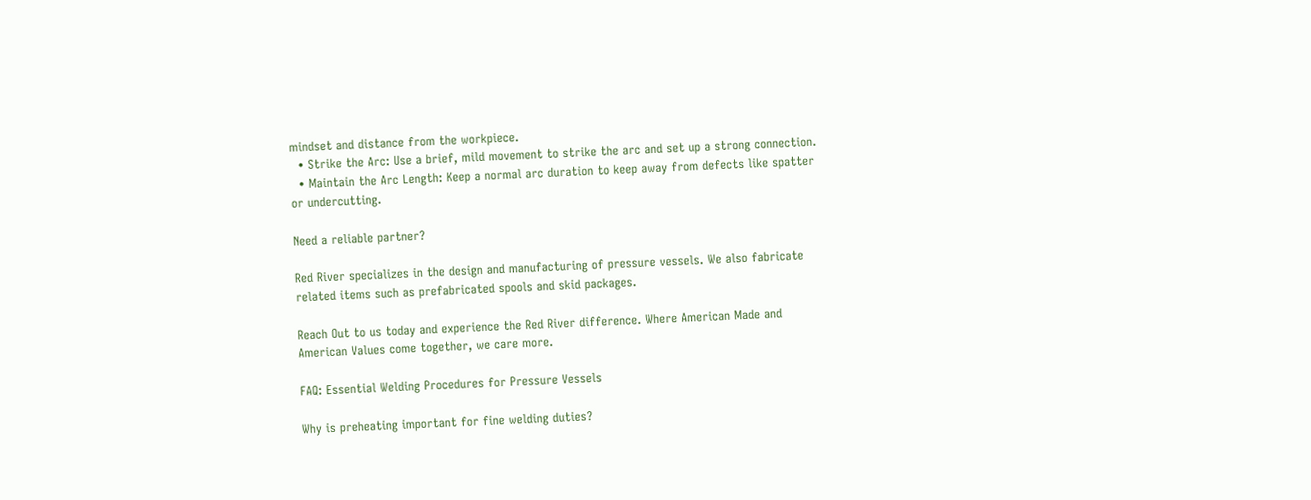mindset and distance from the workpiece.
  • Strike the Arc: Use a brief, mild movement to strike the arc and set up a strong connection.
  • Maintain the Arc Length: Keep a normal arc duration to keep away from defects like spatter or undercutting.

Need a reliable partner?

Red River specializes in the design and manufacturing of pressure vessels. We also fabricate related items such as prefabricated spools and skid packages.

Reach Out to us today and experience the Red River difference. Where American Made and American Values come together, we care more.

FAQ: Essential Welding Procedures for Pressure Vessels

Why is preheating important for fine welding duties?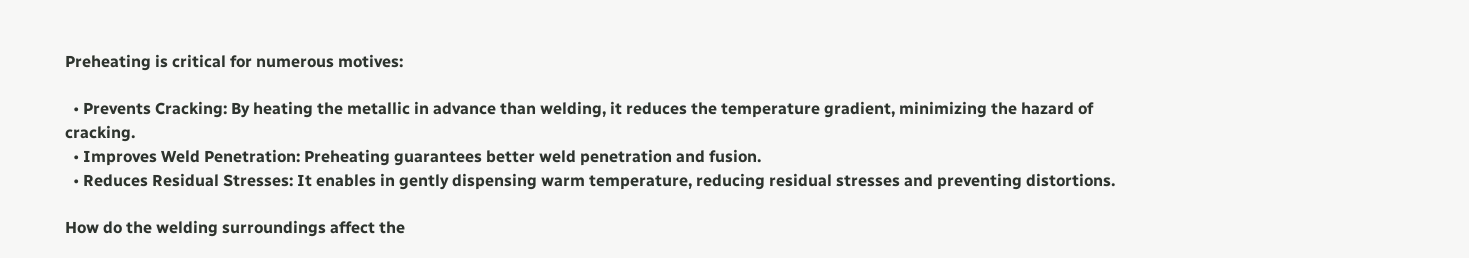Preheating is critical for numerous motives:

  • Prevents Cracking: By heating the metallic in advance than welding, it reduces the temperature gradient, minimizing the hazard of cracking.
  • Improves Weld Penetration: Preheating guarantees better weld penetration and fusion.
  • Reduces Residual Stresses: It enables in gently dispensing warm temperature, reducing residual stresses and preventing distortions.

How do the welding surroundings affect the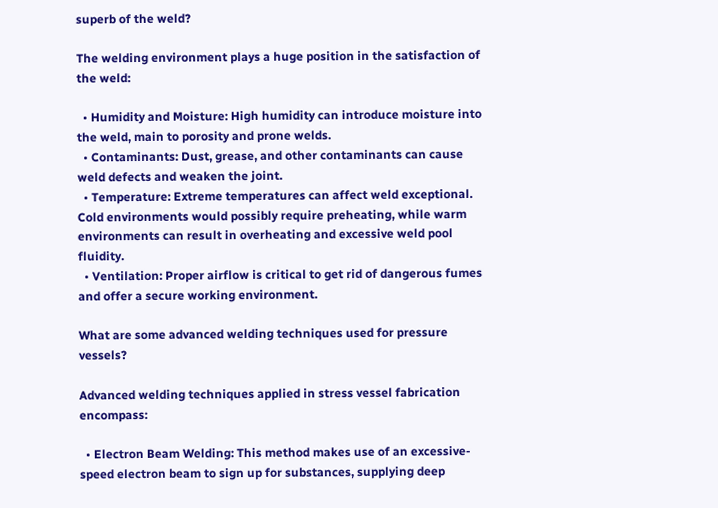superb of the weld?

The welding environment plays a huge position in the satisfaction of the weld:

  • Humidity and Moisture: High humidity can introduce moisture into the weld, main to porosity and prone welds.
  • Contaminants: Dust, grease, and other contaminants can cause weld defects and weaken the joint.
  • Temperature: Extreme temperatures can affect weld exceptional. Cold environments would possibly require preheating, while warm environments can result in overheating and excessive weld pool fluidity.
  • Ventilation: Proper airflow is critical to get rid of dangerous fumes and offer a secure working environment.

What are some advanced welding techniques used for pressure vessels?

Advanced welding techniques applied in stress vessel fabrication encompass:

  • Electron Beam Welding: This method makes use of an excessive-speed electron beam to sign up for substances, supplying deep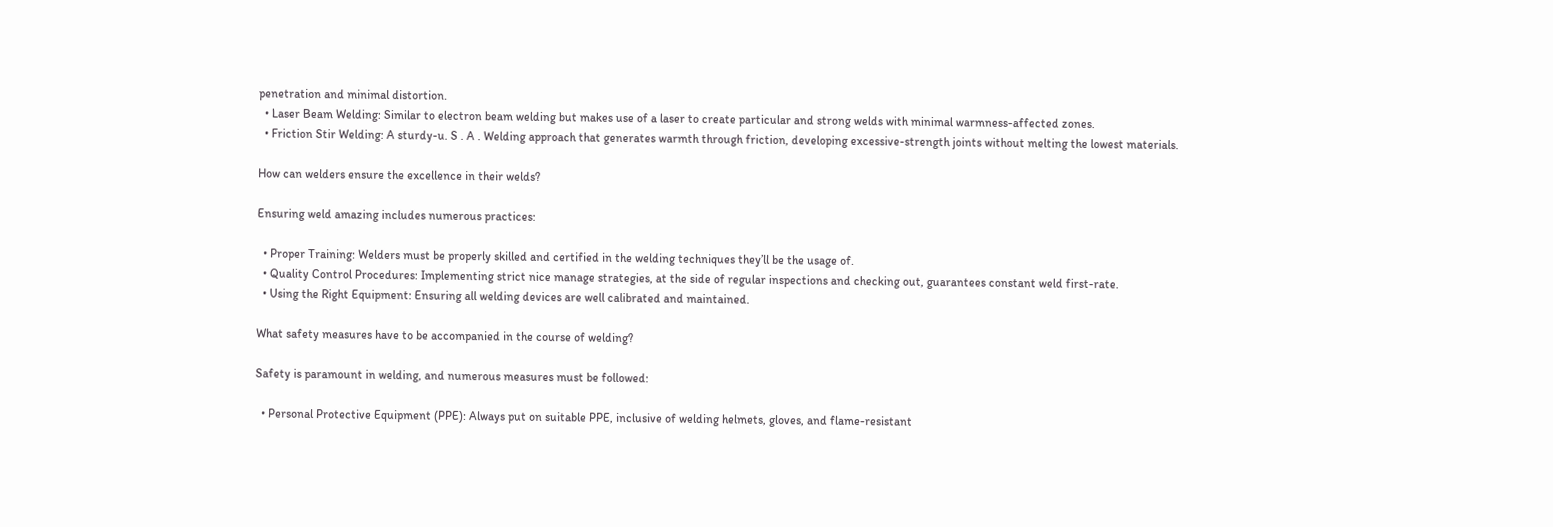penetration and minimal distortion.
  • Laser Beam Welding: Similar to electron beam welding but makes use of a laser to create particular and strong welds with minimal warmness-affected zones.
  • Friction Stir Welding: A sturdy-u. S . A . Welding approach that generates warmth through friction, developing excessive-strength joints without melting the lowest materials.

How can welders ensure the excellence in their welds?

Ensuring weld amazing includes numerous practices:

  • Proper Training: Welders must be properly skilled and certified in the welding techniques they’ll be the usage of.
  • Quality Control Procedures: Implementing strict nice manage strategies, at the side of regular inspections and checking out, guarantees constant weld first-rate.
  • Using the Right Equipment: Ensuring all welding devices are well calibrated and maintained.

What safety measures have to be accompanied in the course of welding?

Safety is paramount in welding, and numerous measures must be followed:

  • Personal Protective Equipment (PPE): Always put on suitable PPE, inclusive of welding helmets, gloves, and flame-resistant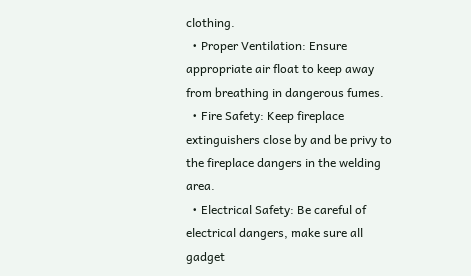clothing.
  • Proper Ventilation: Ensure appropriate air float to keep away from breathing in dangerous fumes.
  • Fire Safety: Keep fireplace extinguishers close by and be privy to the fireplace dangers in the welding area.
  • Electrical Safety: Be careful of electrical dangers, make sure all gadget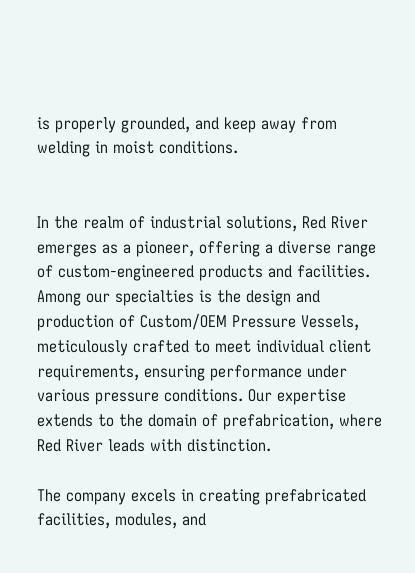is properly grounded, and keep away from welding in moist conditions.


In the realm of industrial solutions, Red River emerges as a pioneer, offering a diverse range of custom-engineered products and facilities. Among our specialties is the design and production of Custom/OEM Pressure Vessels, meticulously crafted to meet individual client requirements, ensuring performance under various pressure conditions. Our expertise extends to the domain of prefabrication, where Red River leads with distinction.

The company excels in creating prefabricated facilities, modules, and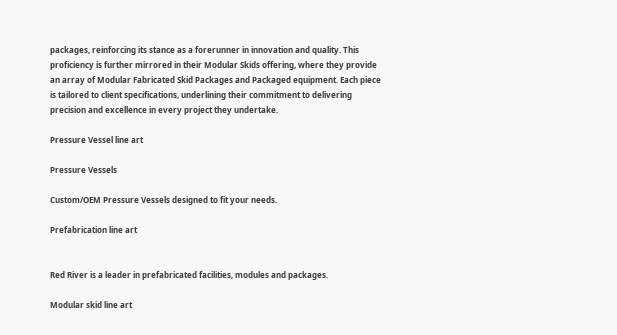packages, reinforcing its stance as a forerunner in innovation and quality. This proficiency is further mirrored in their Modular Skids offering, where they provide an array of Modular Fabricated Skid Packages and Packaged equipment. Each piece is tailored to client specifications, underlining their commitment to delivering precision and excellence in every project they undertake.

Pressure Vessel line art

Pressure Vessels

Custom/OEM Pressure Vessels designed to fit your needs.

Prefabrication line art


Red River is a leader in prefabricated facilities, modules and packages.

Modular skid line art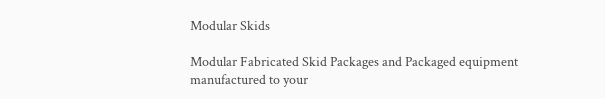Modular Skids

Modular Fabricated Skid Packages and Packaged equipment manufactured to your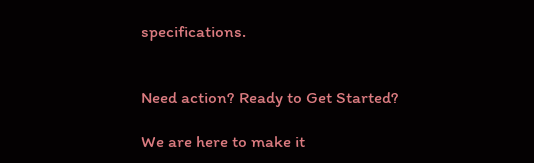specifications.


Need action? Ready to Get Started?

We are here to make it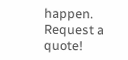happen. Request a quote!